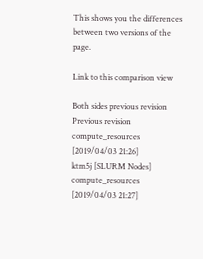This shows you the differences between two versions of the page.

Link to this comparison view

Both sides previous revision Previous revision
compute_resources [2019/04/03 21:26]
ktm5j [SLURM Nodes]
compute_resources [2019/04/03 21:27]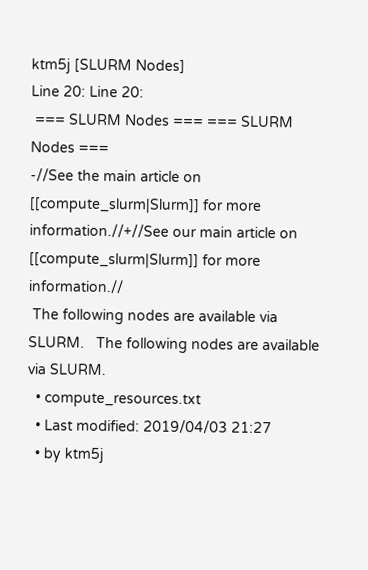ktm5j [SLURM Nodes]
Line 20: Line 20:
 === SLURM Nodes === === SLURM Nodes ===
-//See the main article on [[compute_slurm|Slurm]] for more information.//+//See our main article on [[compute_slurm|Slurm]] for more information.//
 The following nodes are available via SLURM.   The following nodes are available via SLURM.
  • compute_resources.txt
  • Last modified: 2019/04/03 21:27
  • by ktm5j